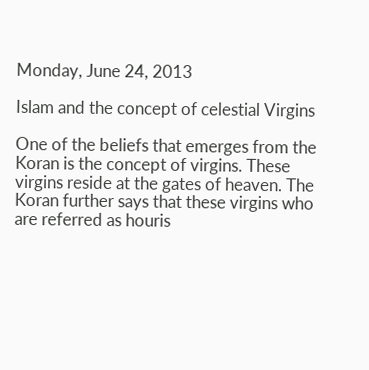Monday, June 24, 2013

Islam and the concept of celestial Virgins

One of the beliefs that emerges from the Koran is the concept of virgins. These virgins reside at the gates of heaven. The Koran further says that these virgins who are referred as houris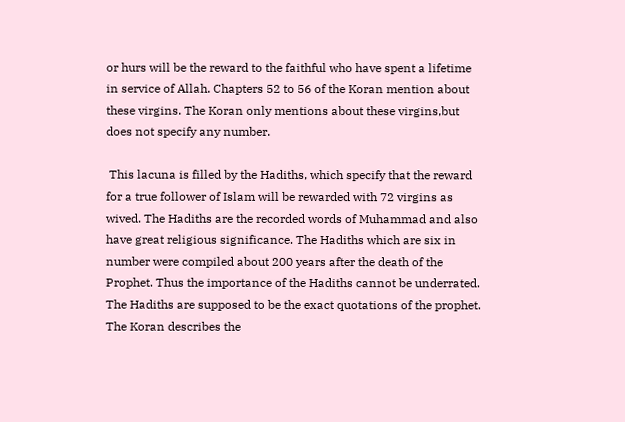or hurs will be the reward to the faithful who have spent a lifetime in service of Allah. Chapters 52 to 56 of the Koran mention about these virgins. The Koran only mentions about these virgins,but does not specify any number.

 This lacuna is filled by the Hadiths, which specify that the reward for a true follower of Islam will be rewarded with 72 virgins as wived. The Hadiths are the recorded words of Muhammad and also have great religious significance. The Hadiths which are six in number were compiled about 200 years after the death of the Prophet. Thus the importance of the Hadiths cannot be underrated. The Hadiths are supposed to be the exact quotations of the prophet. The Koran describes the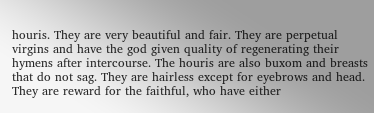houris. They are very beautiful and fair. They are perpetual virgins and have the god given quality of regenerating their hymens after intercourse. The houris are also buxom and breasts that do not sag. They are hairless except for eyebrows and head. They are reward for the faithful, who have either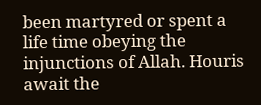been martyred or spent a life time obeying the injunctions of Allah. Houris await the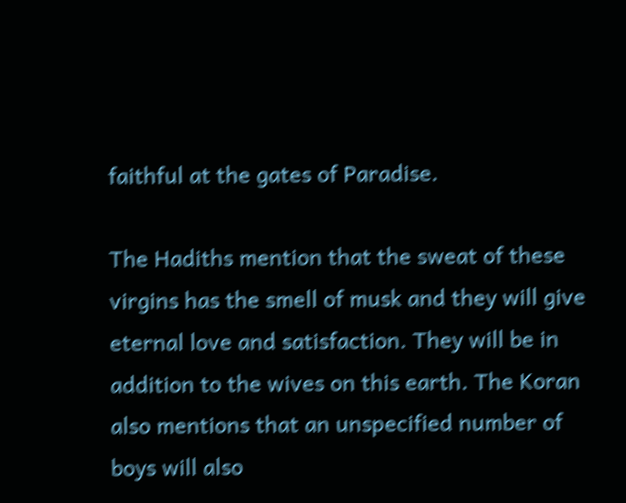faithful at the gates of Paradise.

The Hadiths mention that the sweat of these virgins has the smell of musk and they will give eternal love and satisfaction. They will be in addition to the wives on this earth. The Koran also mentions that an unspecified number of boys will also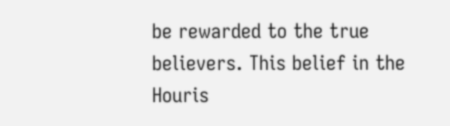be rewarded to the true believers. This belief in the Houris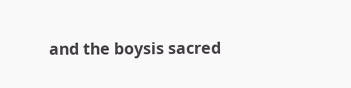and the boysis sacred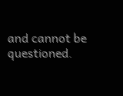and cannot be questioned.